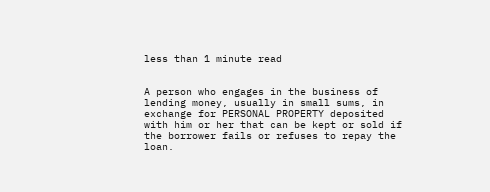less than 1 minute read


A person who engages in the business of lending money, usually in small sums, in exchange for PERSONAL PROPERTY deposited with him or her that can be kept or sold if the borrower fails or refuses to repay the loan.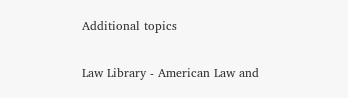Additional topics

Law Library - American Law and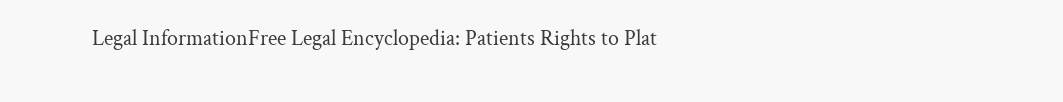Legal InformationFree Legal Encyclopedia: Patients Rights to Plat